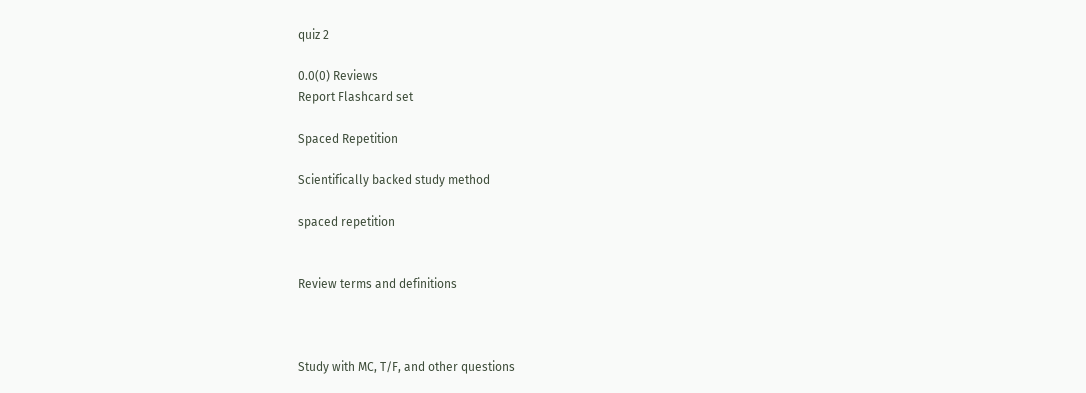quiz 2

0.0(0) Reviews
Report Flashcard set

Spaced Repetition

Scientifically backed study method

spaced repetition


Review terms and definitions



Study with MC, T/F, and other questions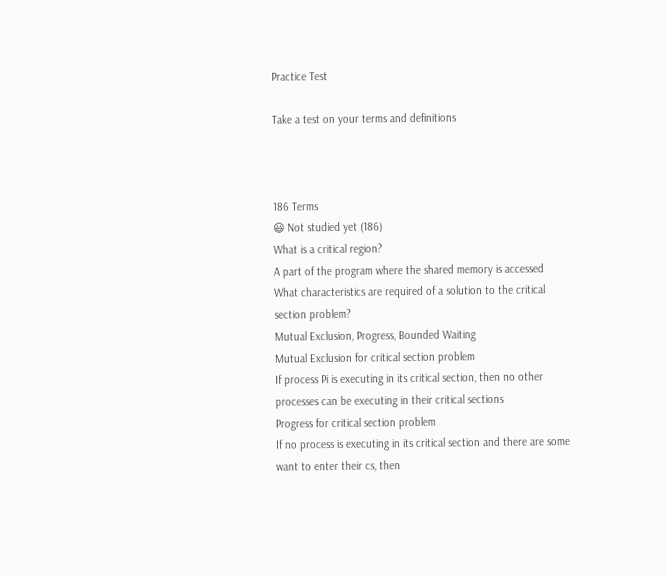Practice Test

Take a test on your terms and definitions



186 Terms
😃 Not studied yet (186)
What is a critical region?
A part of the program where the shared memory is accessed
What characteristics are required of a solution to the critical section problem?
Mutual Exclusion, Progress, Bounded Waiting
Mutual Exclusion for critical section problem
If process Pi is executing in its critical section, then no other processes can be executing in their critical sections
Progress for critical section problem
If no process is executing in its critical section and there are some want to enter their cs, then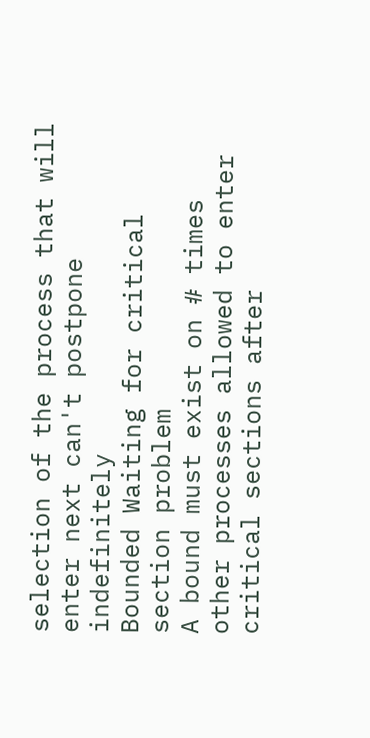selection of the process that will enter next can't postpone indefinitely
Bounded Waiting for critical section problem
A bound must exist on # times other processes allowed to enter critical sections after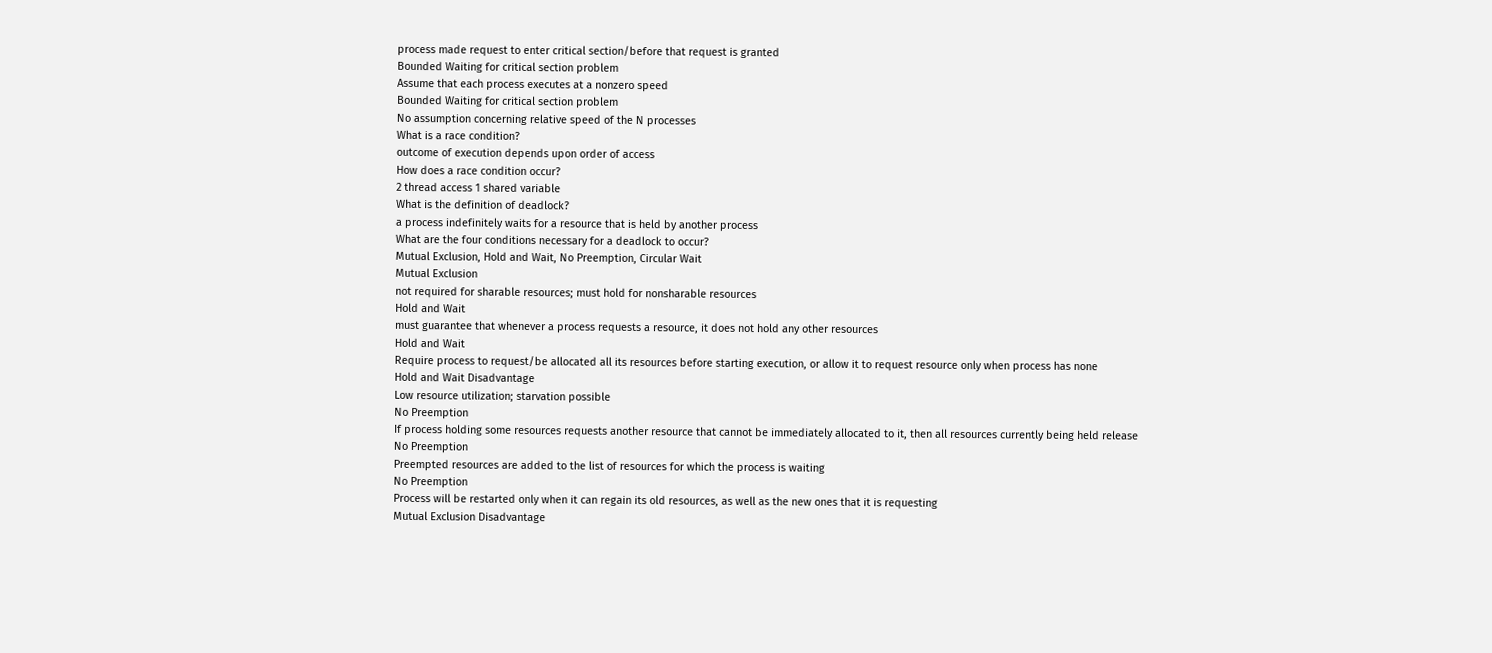process made request to enter critical section/before that request is granted
Bounded Waiting for critical section problem
Assume that each process executes at a nonzero speed
Bounded Waiting for critical section problem
No assumption concerning relative speed of the N processes
What is a race condition?
outcome of execution depends upon order of access
How does a race condition occur?
2 thread access 1 shared variable
What is the definition of deadlock?
a process indefinitely waits for a resource that is held by another process
What are the four conditions necessary for a deadlock to occur?
Mutual Exclusion, Hold and Wait, No Preemption, Circular Wait
Mutual Exclusion
not required for sharable resources; must hold for nonsharable resources
Hold and Wait
must guarantee that whenever a process requests a resource, it does not hold any other resources
Hold and Wait
Require process to request/be allocated all its resources before starting execution, or allow it to request resource only when process has none
Hold and Wait Disadvantage
Low resource utilization; starvation possible
No Preemption
If process holding some resources requests another resource that cannot be immediately allocated to it, then all resources currently being held release
No Preemption
Preempted resources are added to the list of resources for which the process is waiting
No Preemption
Process will be restarted only when it can regain its old resources, as well as the new ones that it is requesting
Mutual Exclusion Disadvantage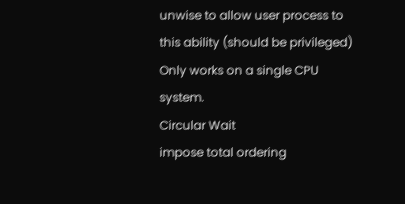unwise to allow user process to this ability (should be privileged) Only works on a single CPU system.
Circular Wait
impose total ordering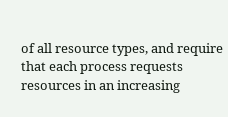of all resource types, and require that each process requests resources in an increasing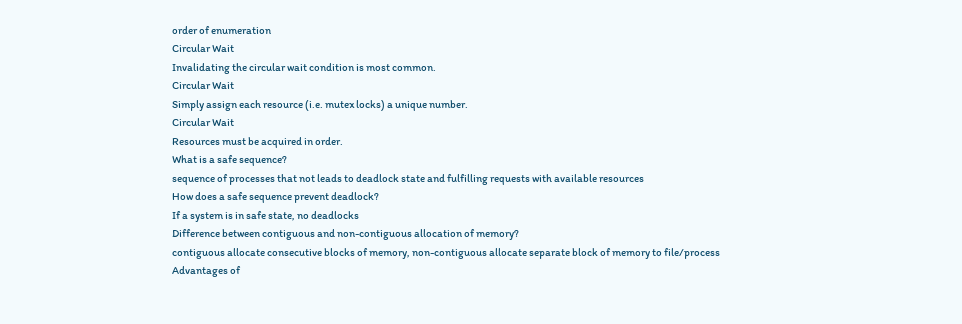order of enumeration
Circular Wait
Invalidating the circular wait condition is most common.
Circular Wait
Simply assign each resource (i.e. mutex locks) a unique number.
Circular Wait
Resources must be acquired in order.
What is a safe sequence?
sequence of processes that not leads to deadlock state and fulfilling requests with available resources
How does a safe sequence prevent deadlock?
If a system is in safe state, no deadlocks
Difference between contiguous and non-contiguous allocation of memory?
contiguous allocate consecutive blocks of memory, non-contiguous allocate separate block of memory to file/process
Advantages of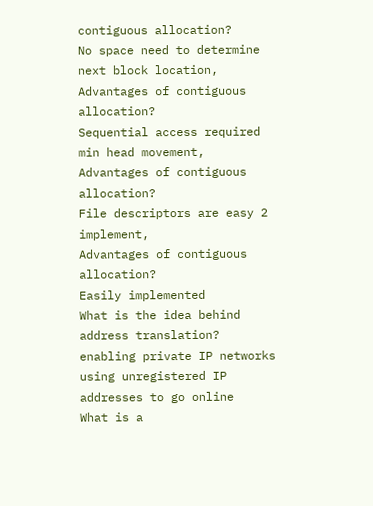contiguous allocation?
No space need to determine next block location,
Advantages of contiguous allocation?
Sequential access required min head movement,
Advantages of contiguous allocation?
File descriptors are easy 2 implement,
Advantages of contiguous allocation?
Easily implemented
What is the idea behind address translation?
enabling private IP networks using unregistered IP addresses to go online
What is a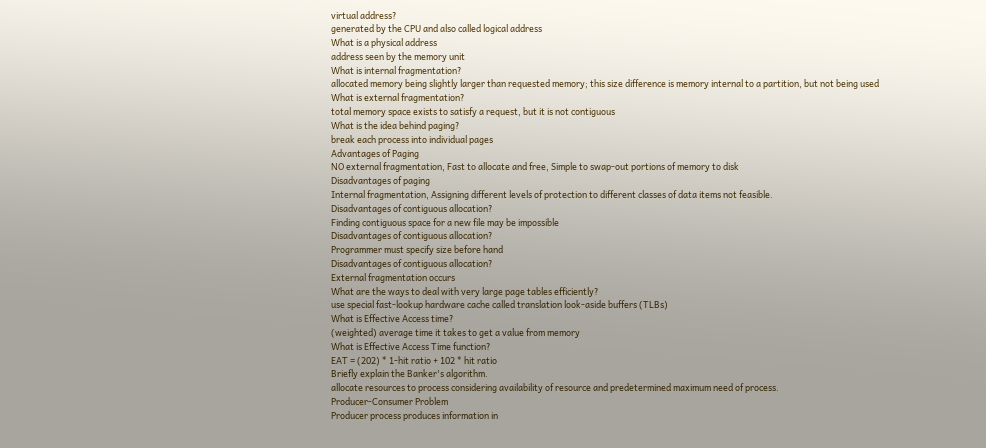virtual address?
generated by the CPU and also called logical address
What is a physical address
address seen by the memory unit
What is internal fragmentation?
allocated memory being slightly larger than requested memory; this size difference is memory internal to a partition, but not being used
What is external fragmentation?
total memory space exists to satisfy a request, but it is not contiguous
What is the idea behind paging?
break each process into individual pages
Advantages of Paging
NO external fragmentation, Fast to allocate and free, Simple to swap-out portions of memory to disk
Disadvantages of paging
Internal fragmentation, Assigning different levels of protection to different classes of data items not feasible.
Disadvantages of contiguous allocation?
Finding contiguous space for a new file may be impossible
Disadvantages of contiguous allocation?
Programmer must specify size before hand
Disadvantages of contiguous allocation?
External fragmentation occurs
What are the ways to deal with very large page tables efficiently?
use special fast-lookup hardware cache called translation look-aside buffers (TLBs)
What is Effective Access time?
(weighted) average time it takes to get a value from memory
What is Effective Access Time function?
EAT = (202) * 1-hit ratio + 102 * hit ratio
Briefly explain the Banker's algorithm.
allocate resources to process considering availability of resource and predetermined maximum need of process.
Producer-Consumer Problem
Producer process produces information in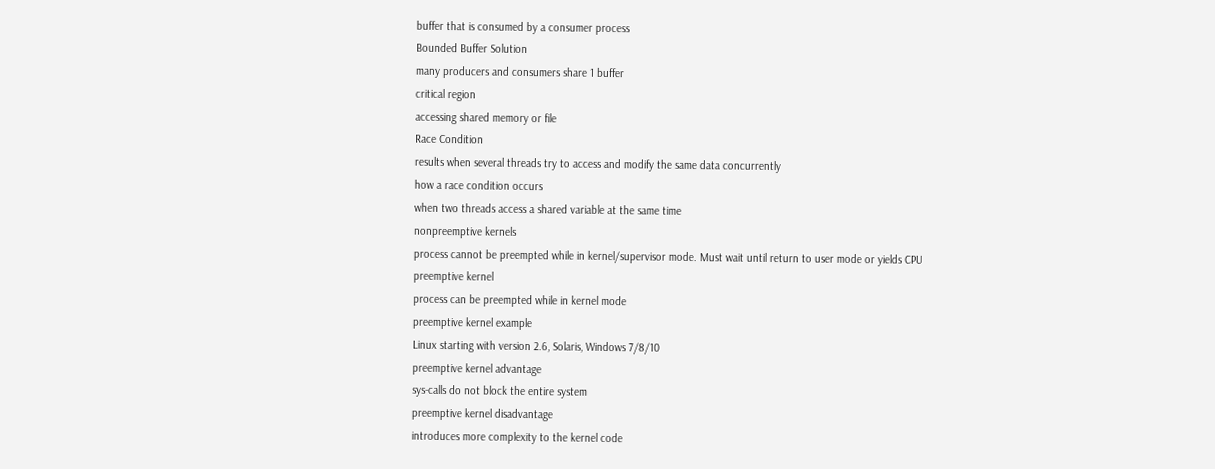buffer that is consumed by a consumer process
Bounded Buffer Solution
many producers and consumers share 1 buffer
critical region
accessing shared memory or file
Race Condition
results when several threads try to access and modify the same data concurrently
how a race condition occurs
when two threads access a shared variable at the same time
nonpreemptive kernels
process cannot be preempted while in kernel/supervisor mode. Must wait until return to user mode or yields CPU
preemptive kernel
process can be preempted while in kernel mode
preemptive kernel example
Linux starting with version 2.6, Solaris, Windows 7/8/10
preemptive kernel advantage
sys-calls do not block the entire system
preemptive kernel disadvantage
introduces more complexity to the kernel code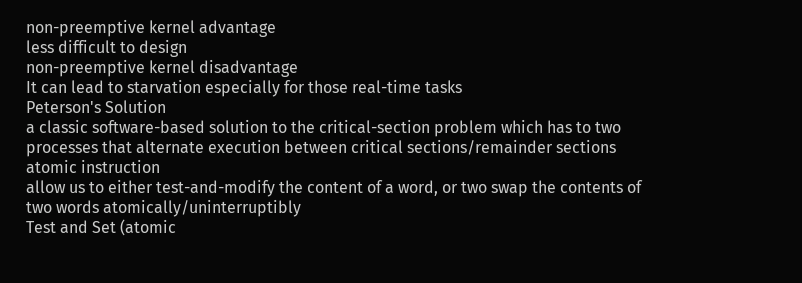non-preemptive kernel advantage
less difficult to design
non-preemptive kernel disadvantage
It can lead to starvation especially for those real-time tasks
Peterson's Solution
a classic software-based solution to the critical-section problem which has to two processes that alternate execution between critical sections/remainder sections
atomic instruction
allow us to either test-and-modify the content of a word, or two swap the contents of two words atomically/uninterruptibly
Test and Set (atomic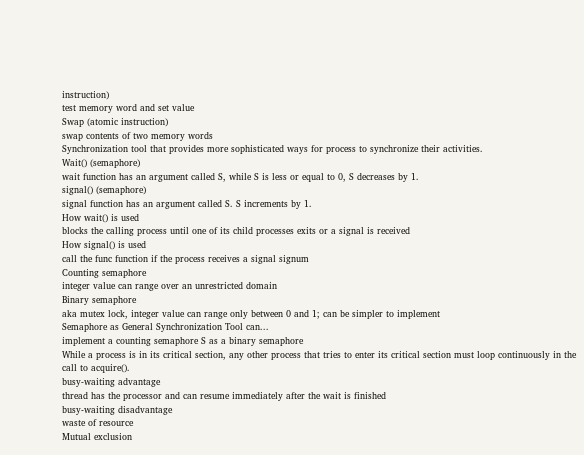instruction)
test memory word and set value
Swap (atomic instruction)
swap contents of two memory words
Synchronization tool that provides more sophisticated ways for process to synchronize their activities.
Wait() (semaphore)
wait function has an argument called S, while S is less or equal to 0, S decreases by 1.
signal() (semaphore)
signal function has an argument called S. S increments by 1.
How wait() is used
blocks the calling process until one of its child processes exits or a signal is received
How signal() is used
call the func function if the process receives a signal signum
Counting semaphore
integer value can range over an unrestricted domain
Binary semaphore
aka mutex lock, integer value can range only between 0 and 1; can be simpler to implement
Semaphore as General Synchronization Tool can...
implement a counting semaphore S as a binary semaphore
While a process is in its critical section, any other process that tries to enter its critical section must loop continuously in the call to acquire().
busy-waiting advantage
thread has the processor and can resume immediately after the wait is finished
busy-waiting disadvantage
waste of resource
Mutual exclusion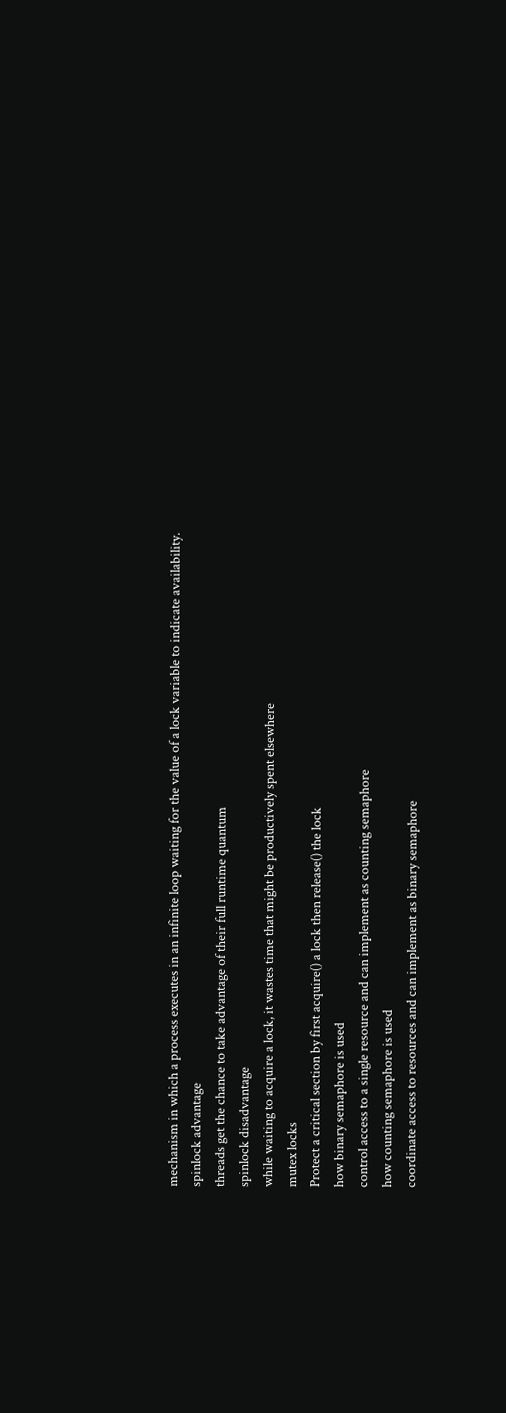mechanism in which a process executes in an infinite loop waiting for the value of a lock variable to indicate availability.
spinlock advantage
threads get the chance to take advantage of their full runtime quantum
spinlock disadvantage
while waiting to acquire a lock, it wastes time that might be productively spent elsewhere
mutex locks
Protect a critical section by first acquire() a lock then release() the lock
how binary semaphore is used
control access to a single resource and can implement as counting semaphore
how counting semaphore is used
coordinate access to resources and can implement as binary semaphore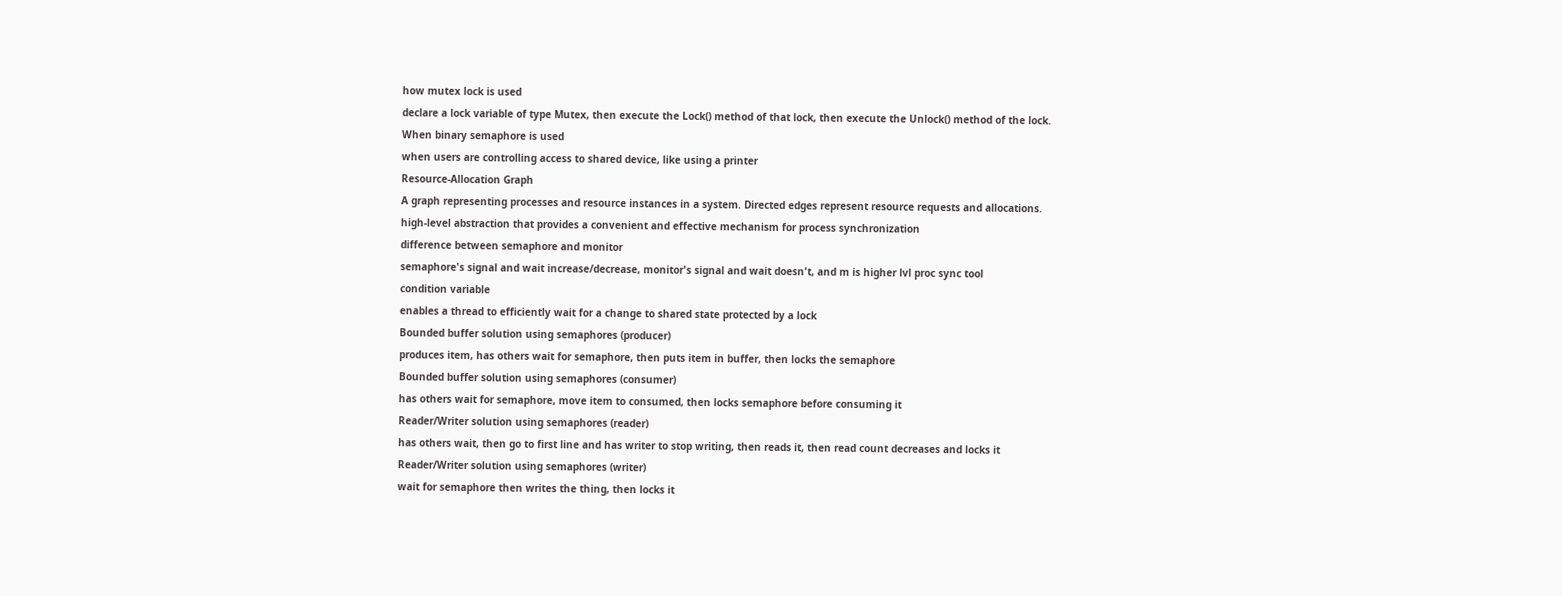how mutex lock is used
declare a lock variable of type Mutex, then execute the Lock() method of that lock, then execute the Unlock() method of the lock.
When binary semaphore is used
when users are controlling access to shared device, like using a printer
Resource-Allocation Graph
A graph representing processes and resource instances in a system. Directed edges represent resource requests and allocations.
high-level abstraction that provides a convenient and effective mechanism for process synchronization
difference between semaphore and monitor
semaphore's signal and wait increase/decrease, monitor's signal and wait doesn't, and m is higher lvl proc sync tool
condition variable
enables a thread to efficiently wait for a change to shared state protected by a lock
Bounded buffer solution using semaphores (producer)
produces item, has others wait for semaphore, then puts item in buffer, then locks the semaphore
Bounded buffer solution using semaphores (consumer)
has others wait for semaphore, move item to consumed, then locks semaphore before consuming it
Reader/Writer solution using semaphores (reader)
has others wait, then go to first line and has writer to stop writing, then reads it, then read count decreases and locks it
Reader/Writer solution using semaphores (writer)
wait for semaphore then writes the thing, then locks it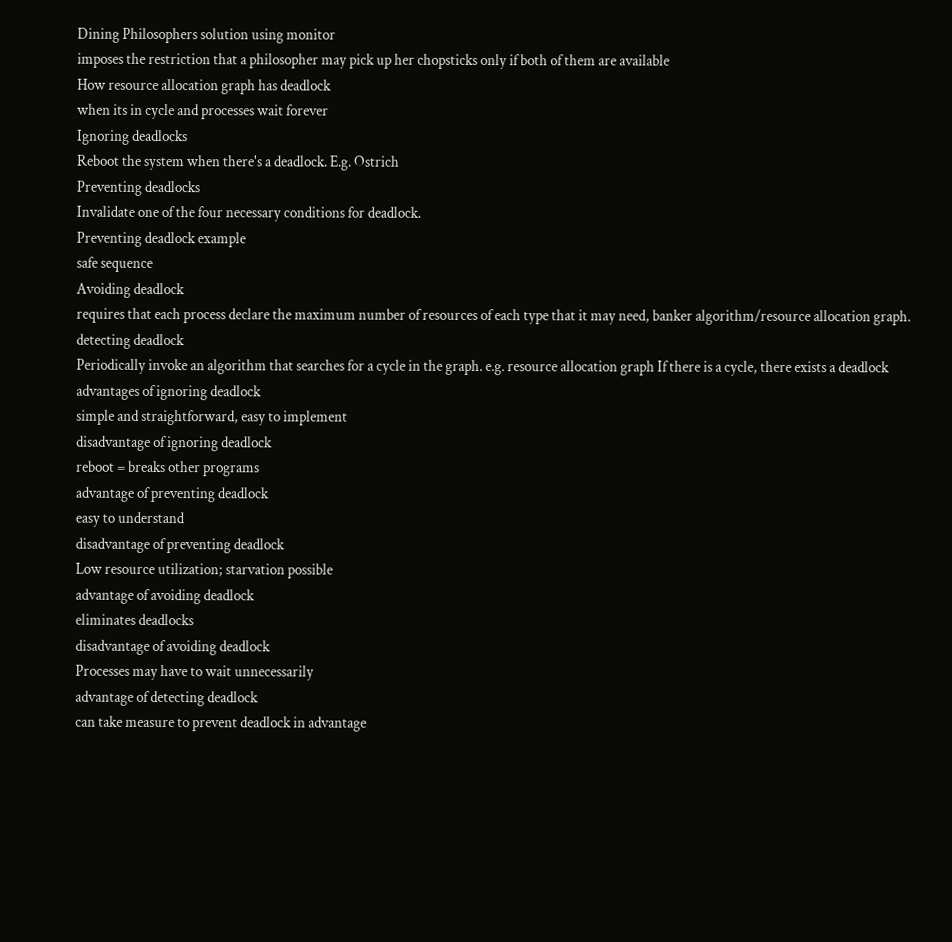Dining Philosophers solution using monitor
imposes the restriction that a philosopher may pick up her chopsticks only if both of them are available
How resource allocation graph has deadlock
when its in cycle and processes wait forever
Ignoring deadlocks
Reboot the system when there's a deadlock. E.g. Ostrich
Preventing deadlocks
Invalidate one of the four necessary conditions for deadlock.
Preventing deadlock example
safe sequence
Avoiding deadlock
requires that each process declare the maximum number of resources of each type that it may need, banker algorithm/resource allocation graph.
detecting deadlock
Periodically invoke an algorithm that searches for a cycle in the graph. e.g. resource allocation graph If there is a cycle, there exists a deadlock
advantages of ignoring deadlock
simple and straightforward, easy to implement
disadvantage of ignoring deadlock
reboot = breaks other programs
advantage of preventing deadlock
easy to understand
disadvantage of preventing deadlock
Low resource utilization; starvation possible
advantage of avoiding deadlock
eliminates deadlocks
disadvantage of avoiding deadlock
Processes may have to wait unnecessarily
advantage of detecting deadlock
can take measure to prevent deadlock in advantage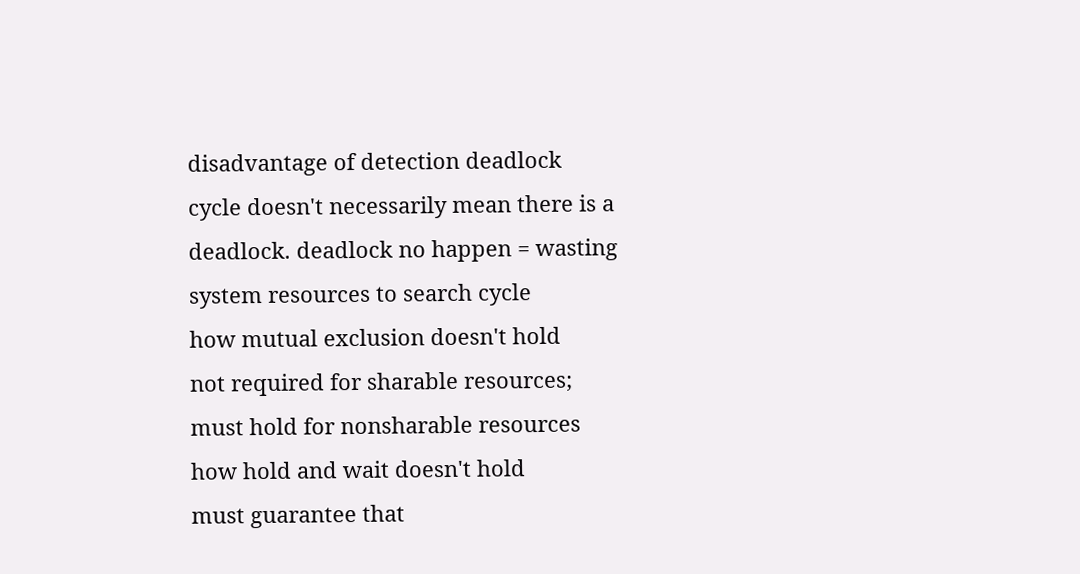disadvantage of detection deadlock
cycle doesn't necessarily mean there is a deadlock. deadlock no happen = wasting system resources to search cycle
how mutual exclusion doesn't hold
not required for sharable resources; must hold for nonsharable resources
how hold and wait doesn't hold
must guarantee that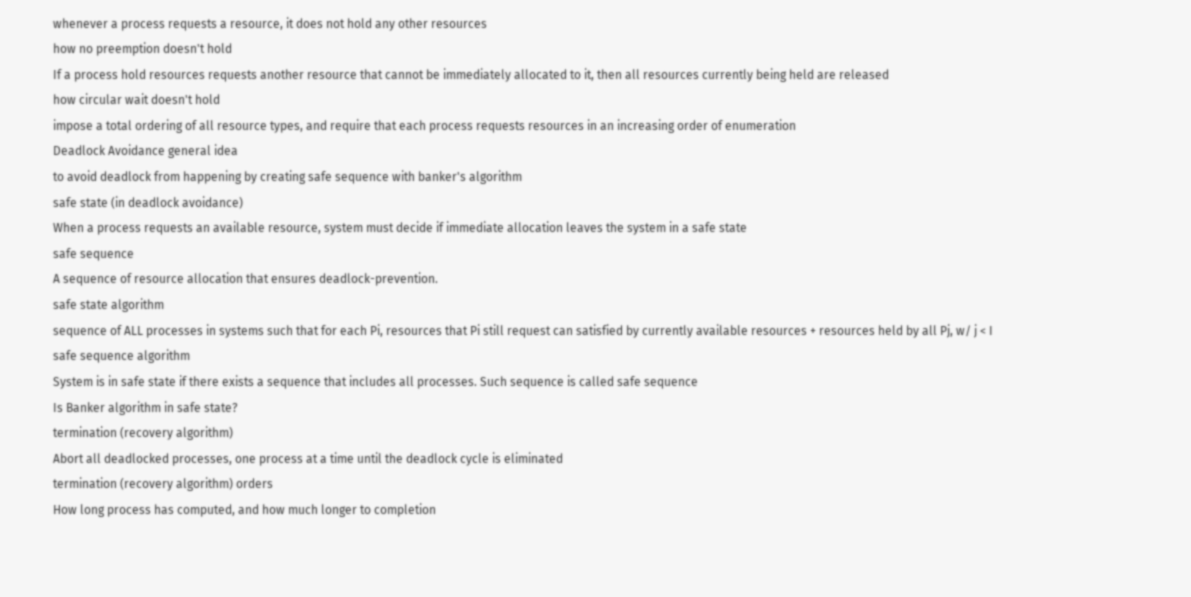whenever a process requests a resource, it does not hold any other resources
how no preemption doesn't hold
If a process hold resources requests another resource that cannot be immediately allocated to it, then all resources currently being held are released
how circular wait doesn't hold
impose a total ordering of all resource types, and require that each process requests resources in an increasing order of enumeration
Deadlock Avoidance general idea
to avoid deadlock from happening by creating safe sequence with banker's algorithm
safe state (in deadlock avoidance)
When a process requests an available resource, system must decide if immediate allocation leaves the system in a safe state
safe sequence
A sequence of resource allocation that ensures deadlock-prevention.
safe state algorithm
sequence of ALL processes in systems such that for each Pi, resources that Pi still request can satisfied by currently available resources + resources held by all Pj, w/ j < I
safe sequence algorithm
System is in safe state if there exists a sequence that includes all processes. Such sequence is called safe sequence
Is Banker algorithm in safe state?
termination (recovery algorithm)
Abort all deadlocked processes, one process at a time until the deadlock cycle is eliminated
termination (recovery algorithm) orders
How long process has computed, and how much longer to completion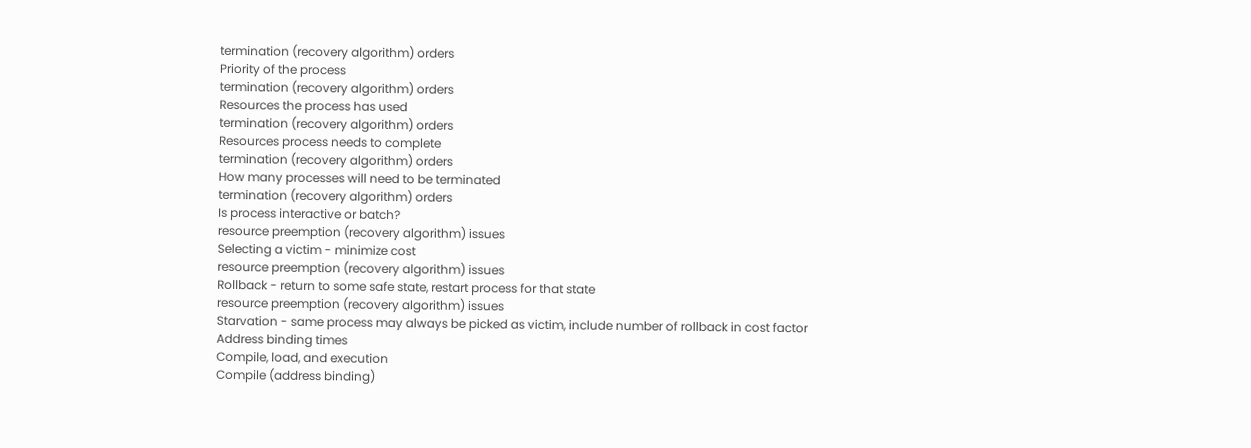termination (recovery algorithm) orders
Priority of the process
termination (recovery algorithm) orders
Resources the process has used
termination (recovery algorithm) orders
Resources process needs to complete
termination (recovery algorithm) orders
How many processes will need to be terminated
termination (recovery algorithm) orders
Is process interactive or batch?
resource preemption (recovery algorithm) issues
Selecting a victim - minimize cost
resource preemption (recovery algorithm) issues
Rollback - return to some safe state, restart process for that state
resource preemption (recovery algorithm) issues
Starvation - same process may always be picked as victim, include number of rollback in cost factor
Address binding times
Compile, load, and execution
Compile (address binding)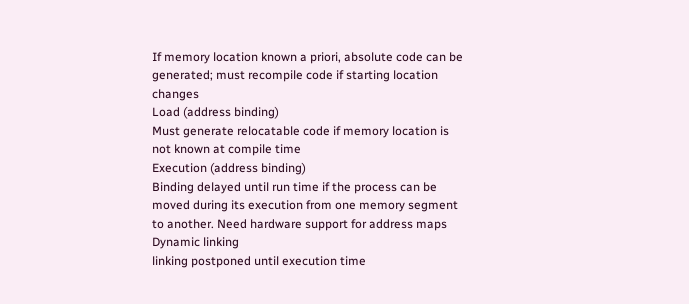If memory location known a priori, absolute code can be generated; must recompile code if starting location changes
Load (address binding)
Must generate relocatable code if memory location is not known at compile time
Execution (address binding)
Binding delayed until run time if the process can be moved during its execution from one memory segment to another. Need hardware support for address maps
Dynamic linking
linking postponed until execution time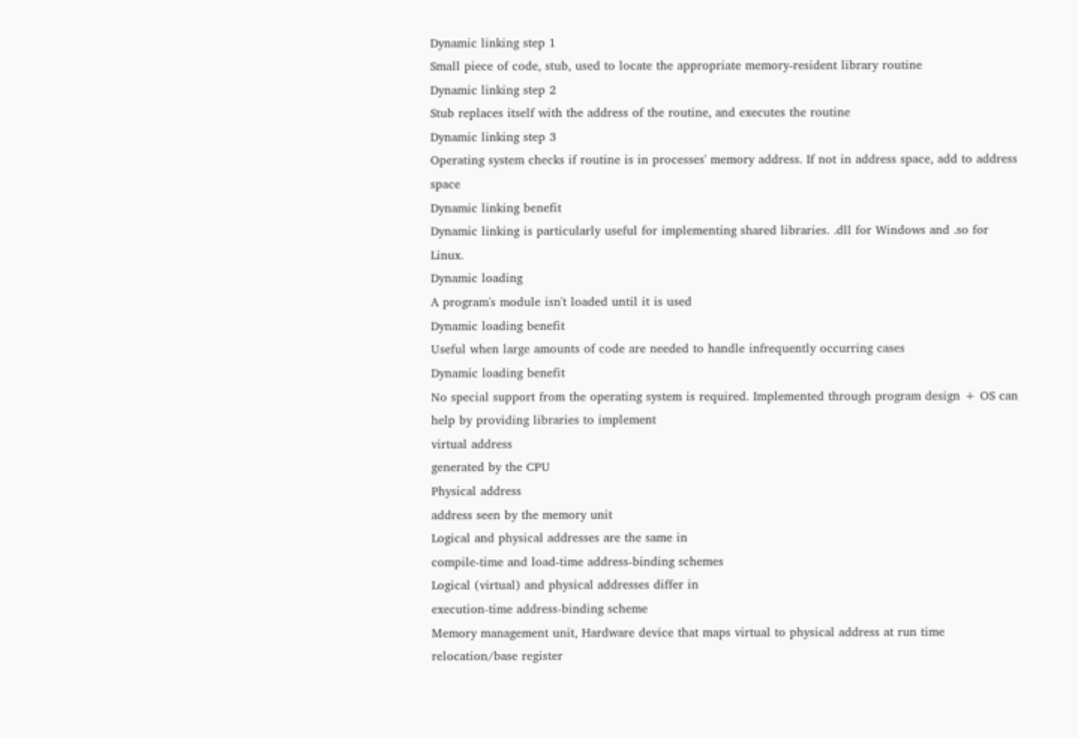Dynamic linking step 1
Small piece of code, stub, used to locate the appropriate memory-resident library routine
Dynamic linking step 2
Stub replaces itself with the address of the routine, and executes the routine
Dynamic linking step 3
Operating system checks if routine is in processes' memory address. If not in address space, add to address space
Dynamic linking benefit
Dynamic linking is particularly useful for implementing shared libraries. .dll for Windows and .so for Linux.
Dynamic loading
A program's module isn't loaded until it is used
Dynamic loading benefit
Useful when large amounts of code are needed to handle infrequently occurring cases
Dynamic loading benefit
No special support from the operating system is required. Implemented through program design + OS can help by providing libraries to implement
virtual address
generated by the CPU
Physical address
address seen by the memory unit
Logical and physical addresses are the same in
compile-time and load-time address-binding schemes
Logical (virtual) and physical addresses differ in
execution-time address-binding scheme
Memory management unit, Hardware device that maps virtual to physical address at run time
relocation/base register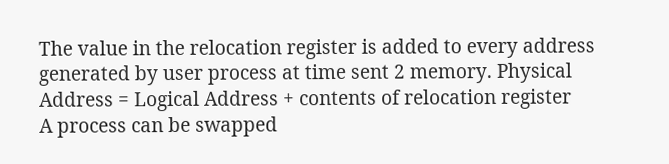The value in the relocation register is added to every address generated by user process at time sent 2 memory. Physical Address = Logical Address + contents of relocation register
A process can be swapped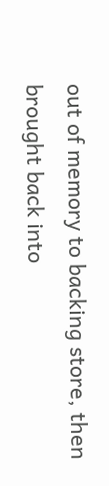out of memory to backing store, then brought back into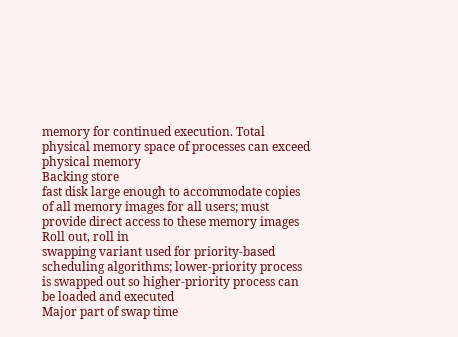memory for continued execution. Total physical memory space of processes can exceed physical memory
Backing store
fast disk large enough to accommodate copies of all memory images for all users; must provide direct access to these memory images
Roll out, roll in
swapping variant used for priority-based scheduling algorithms; lower-priority process is swapped out so higher-priority process can be loaded and executed
Major part of swap time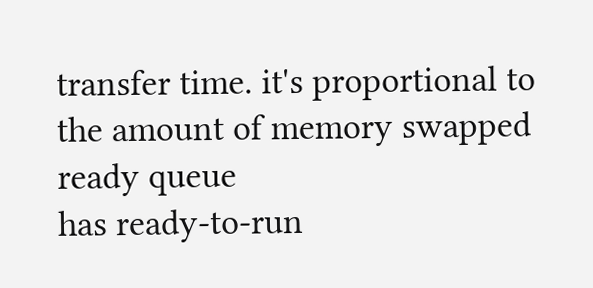transfer time. it's proportional to the amount of memory swapped
ready queue
has ready-to-run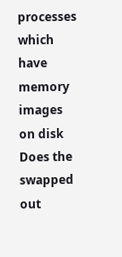processes which have memory images on disk
Does the swapped out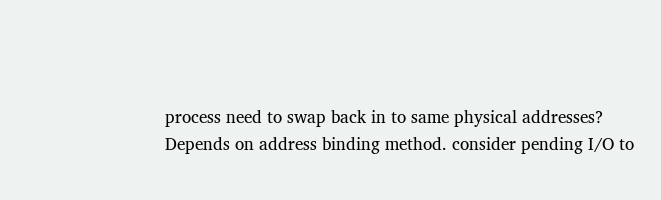process need to swap back in to same physical addresses?
Depends on address binding method. consider pending I/O to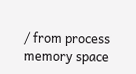/ from process memory space